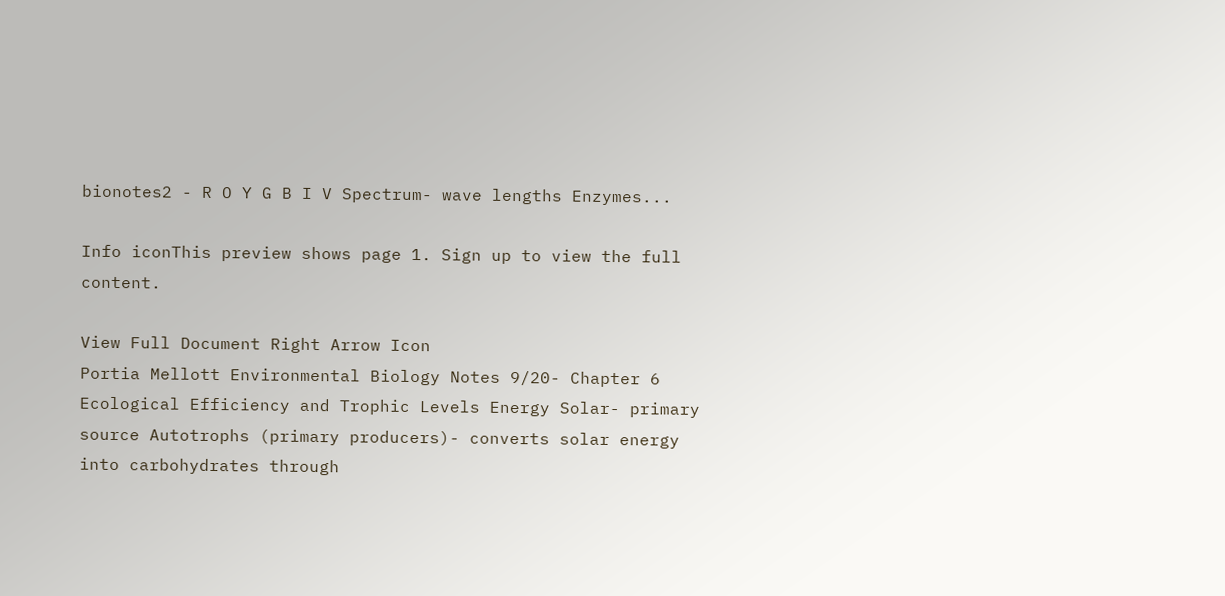bionotes2 - R O Y G B I V Spectrum- wave lengths Enzymes...

Info iconThis preview shows page 1. Sign up to view the full content.

View Full Document Right Arrow Icon
Portia Mellott Environmental Biology Notes 9/20- Chapter 6 Ecological Efficiency and Trophic Levels Energy Solar- primary source Autotrophs (primary producers)- converts solar energy into carbohydrates through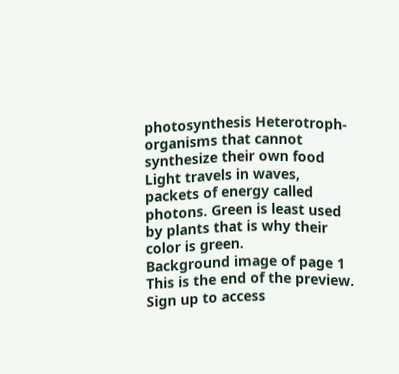photosynthesis Heterotroph- organisms that cannot synthesize their own food Light travels in waves, packets of energy called photons. Green is least used by plants that is why their color is green.
Background image of page 1
This is the end of the preview. Sign up to access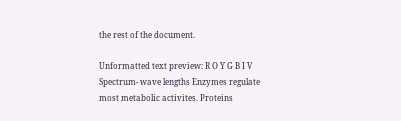the rest of the document.

Unformatted text preview: R O Y G B I V Spectrum- wave lengths Enzymes regulate most metabolic activites. Proteins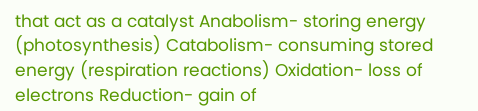that act as a catalyst Anabolism- storing energy (photosynthesis) Catabolism- consuming stored energy (respiration reactions) Oxidation- loss of electrons Reduction- gain of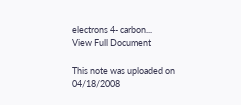electrons 4- carbon...
View Full Document

This note was uploaded on 04/18/2008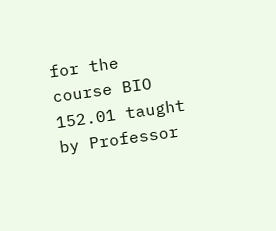for the course BIO 152.01 taught by Professor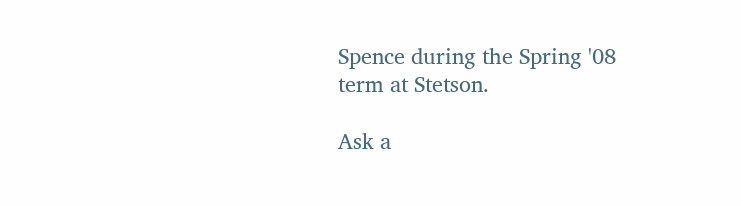Spence during the Spring '08 term at Stetson.

Ask a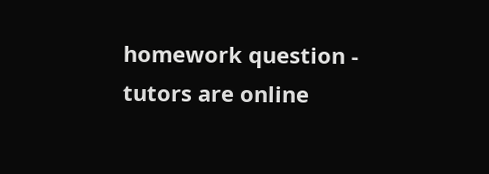homework question - tutors are online